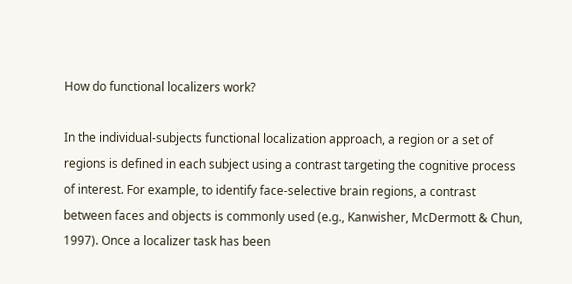How do functional localizers work?

In the individual-subjects functional localization approach, a region or a set of regions is defined in each subject using a contrast targeting the cognitive process of interest. For example, to identify face-selective brain regions, a contrast between faces and objects is commonly used (e.g., Kanwisher, McDermott & Chun, 1997). Once a localizer task has been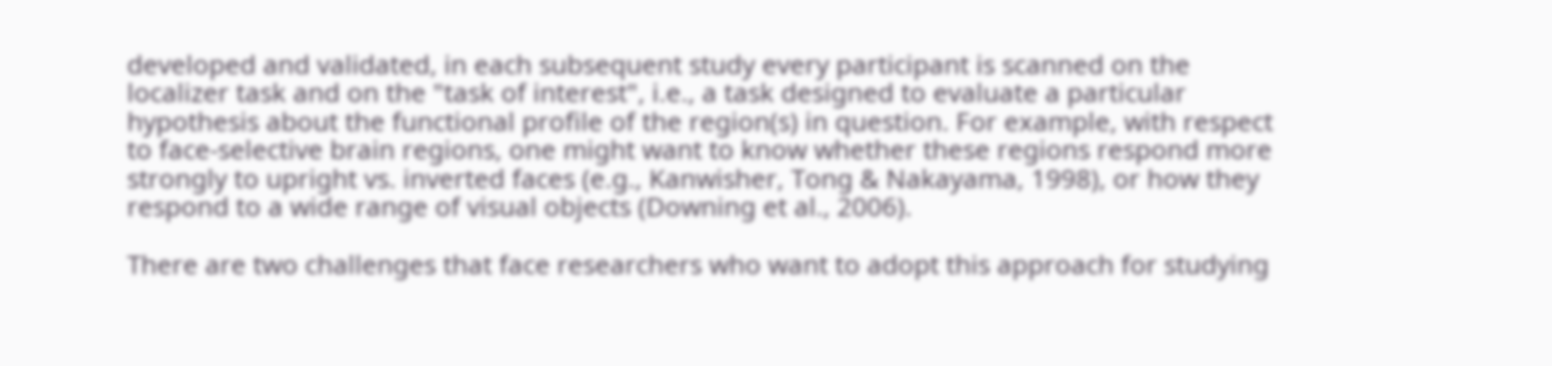developed and validated, in each subsequent study every participant is scanned on the localizer task and on the "task of interest", i.e., a task designed to evaluate a particular hypothesis about the functional profile of the region(s) in question. For example, with respect to face-selective brain regions, one might want to know whether these regions respond more strongly to upright vs. inverted faces (e.g., Kanwisher, Tong & Nakayama, 1998), or how they respond to a wide range of visual objects (Downing et al., 2006).

There are two challenges that face researchers who want to adopt this approach for studying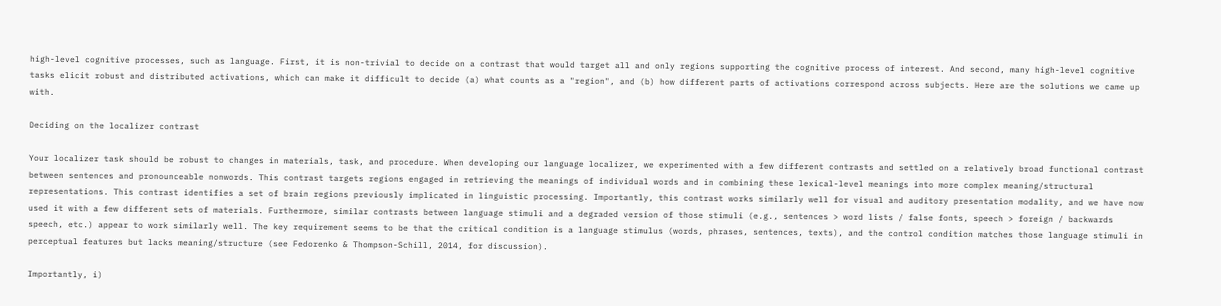high-level cognitive processes, such as language. First, it is non-trivial to decide on a contrast that would target all and only regions supporting the cognitive process of interest. And second, many high-level cognitive tasks elicit robust and distributed activations, which can make it difficult to decide (a) what counts as a "region", and (b) how different parts of activations correspond across subjects. Here are the solutions we came up with.

Deciding on the localizer contrast

Your localizer task should be robust to changes in materials, task, and procedure. When developing our language localizer, we experimented with a few different contrasts and settled on a relatively broad functional contrast between sentences and pronounceable nonwords. This contrast targets regions engaged in retrieving the meanings of individual words and in combining these lexical-level meanings into more complex meaning/structural representations. This contrast identifies a set of brain regions previously implicated in linguistic processing. Importantly, this contrast works similarly well for visual and auditory presentation modality, and we have now used it with a few different sets of materials. Furthermore, similar contrasts between language stimuli and a degraded version of those stimuli (e.g., sentences > word lists / false fonts, speech > foreign / backwards speech, etc.) appear to work similarly well. The key requirement seems to be that the critical condition is a language stimulus (words, phrases, sentences, texts), and the control condition matches those language stimuli in perceptual features but lacks meaning/structure (see Fedorenko & Thompson-Schill, 2014, for discussion).

Importantly, i)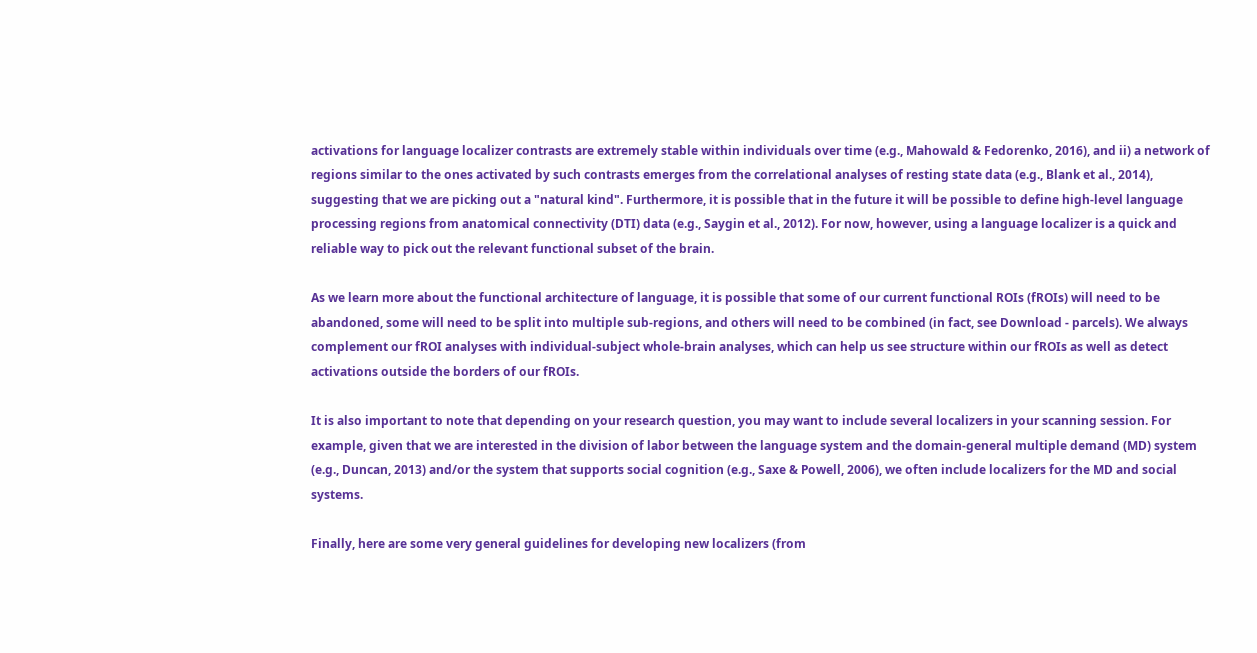activations for language localizer contrasts are extremely stable within individuals over time (e.g., Mahowald & Fedorenko, 2016), and ii) a network of regions similar to the ones activated by such contrasts emerges from the correlational analyses of resting state data (e.g., Blank et al., 2014), suggesting that we are picking out a "natural kind". Furthermore, it is possible that in the future it will be possible to define high-level language processing regions from anatomical connectivity (DTI) data (e.g., Saygin et al., 2012). For now, however, using a language localizer is a quick and reliable way to pick out the relevant functional subset of the brain.

As we learn more about the functional architecture of language, it is possible that some of our current functional ROIs (fROIs) will need to be abandoned, some will need to be split into multiple sub-regions, and others will need to be combined (in fact, see Download - parcels). We always complement our fROI analyses with individual-subject whole-brain analyses, which can help us see structure within our fROIs as well as detect activations outside the borders of our fROIs.

It is also important to note that depending on your research question, you may want to include several localizers in your scanning session. For example, given that we are interested in the division of labor between the language system and the domain-general multiple demand (MD) system (e.g., Duncan, 2013) and/or the system that supports social cognition (e.g., Saxe & Powell, 2006), we often include localizers for the MD and social systems.

Finally, here are some very general guidelines for developing new localizers (from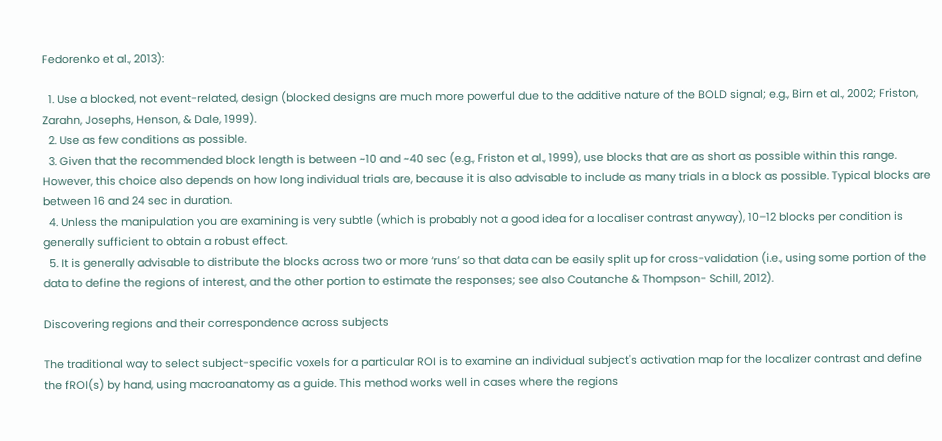Fedorenko et al., 2013):

  1. Use a blocked, not event-related, design (blocked designs are much more powerful due to the additive nature of the BOLD signal; e.g., Birn et al., 2002; Friston, Zarahn, Josephs, Henson, & Dale, 1999).
  2. Use as few conditions as possible.
  3. Given that the recommended block length is between ~10 and ~40 sec (e.g., Friston et al., 1999), use blocks that are as short as possible within this range. However, this choice also depends on how long individual trials are, because it is also advisable to include as many trials in a block as possible. Typical blocks are between 16 and 24 sec in duration.
  4. Unless the manipulation you are examining is very subtle (which is probably not a good idea for a localiser contrast anyway), 10–12 blocks per condition is generally sufficient to obtain a robust effect.
  5. It is generally advisable to distribute the blocks across two or more ‘runs’ so that data can be easily split up for cross-validation (i.e., using some portion of the data to define the regions of interest, and the other portion to estimate the responses; see also Coutanche & Thompson- Schill, 2012).

Discovering regions and their correspondence across subjects

The traditional way to select subject-specific voxels for a particular ROI is to examine an individual subject's activation map for the localizer contrast and define the fROI(s) by hand, using macroanatomy as a guide. This method works well in cases where the regions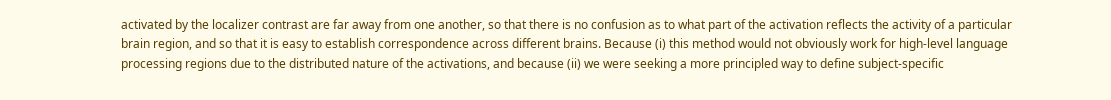activated by the localizer contrast are far away from one another, so that there is no confusion as to what part of the activation reflects the activity of a particular brain region, and so that it is easy to establish correspondence across different brains. Because (i) this method would not obviously work for high-level language processing regions due to the distributed nature of the activations, and because (ii) we were seeking a more principled way to define subject-specific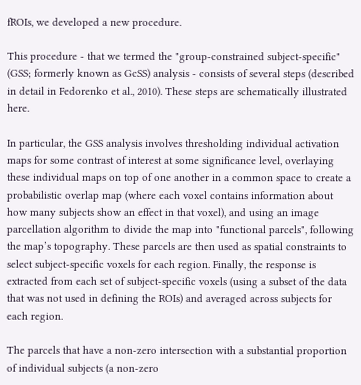fROIs, we developed a new procedure.

This procedure - that we termed the "group-constrained subject-specific" (GSS; formerly known as GcSS) analysis - consists of several steps (described in detail in Fedorenko et al., 2010). These steps are schematically illustrated here.

In particular, the GSS analysis involves thresholding individual activation maps for some contrast of interest at some significance level, overlaying these individual maps on top of one another in a common space to create a probabilistic overlap map (where each voxel contains information about how many subjects show an effect in that voxel), and using an image parcellation algorithm to divide the map into "functional parcels", following the map’s topography. These parcels are then used as spatial constraints to select subject-specific voxels for each region. Finally, the response is extracted from each set of subject-specific voxels (using a subset of the data that was not used in defining the ROIs) and averaged across subjects for each region.

The parcels that have a non-zero intersection with a substantial proportion of individual subjects (a non-zero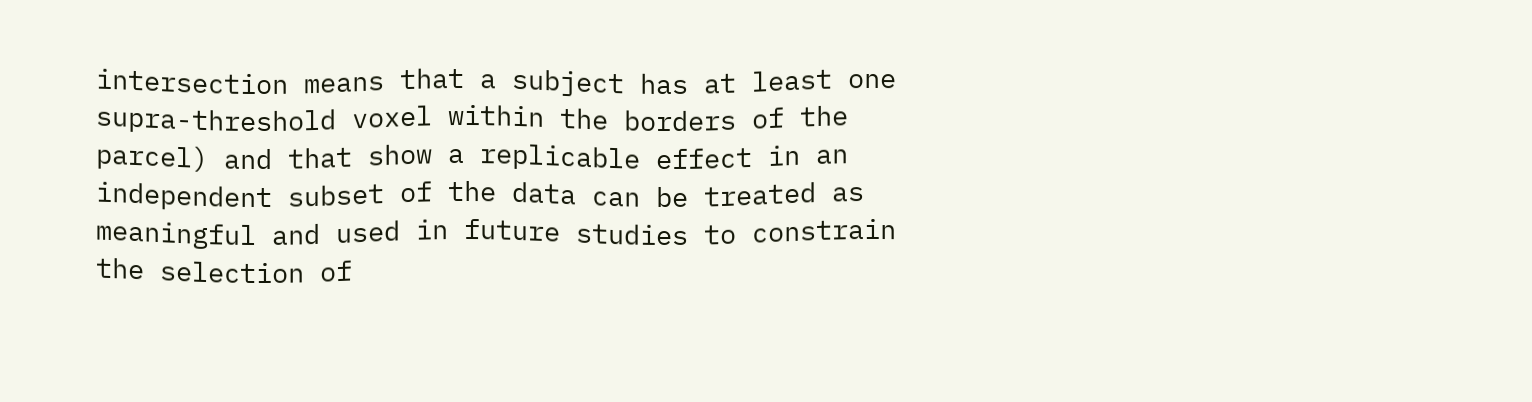intersection means that a subject has at least one supra-threshold voxel within the borders of the parcel) and that show a replicable effect in an independent subset of the data can be treated as meaningful and used in future studies to constrain the selection of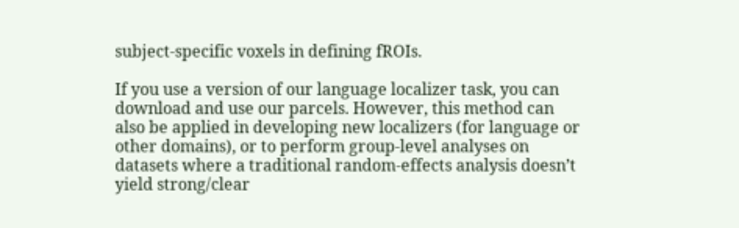subject-specific voxels in defining fROIs.

If you use a version of our language localizer task, you can download and use our parcels. However, this method can also be applied in developing new localizers (for language or other domains), or to perform group-level analyses on datasets where a traditional random-effects analysis doesn’t yield strong/clear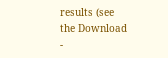results (see the Download -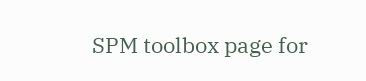SPM toolbox page for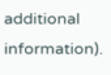additional information).